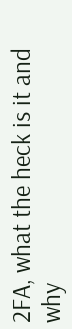2FA, what the heck is it and why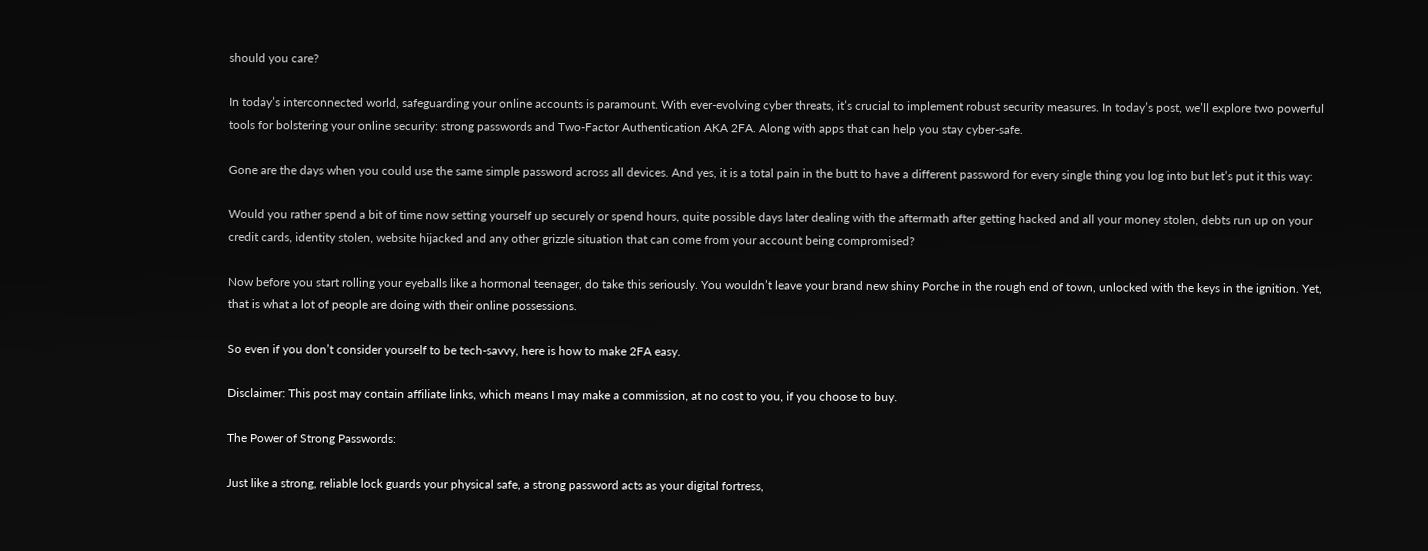should you care?

In today’s interconnected world, safeguarding your online accounts is paramount. With ever-evolving cyber threats, it’s crucial to implement robust security measures. In today’s post, we’ll explore two powerful tools for bolstering your online security: strong passwords and Two-Factor Authentication AKA 2FA. Along with apps that can help you stay cyber-safe.

Gone are the days when you could use the same simple password across all devices. And yes, it is a total pain in the butt to have a different password for every single thing you log into but let’s put it this way:

Would you rather spend a bit of time now setting yourself up securely or spend hours, quite possible days later dealing with the aftermath after getting hacked and all your money stolen, debts run up on your credit cards, identity stolen, website hijacked and any other grizzle situation that can come from your account being compromised?

Now before you start rolling your eyeballs like a hormonal teenager, do take this seriously. You wouldn’t leave your brand new shiny Porche in the rough end of town, unlocked with the keys in the ignition. Yet, that is what a lot of people are doing with their online possessions.

So even if you don’t consider yourself to be tech-savvy, here is how to make 2FA easy.

Disclaimer: This post may contain affiliate links, which means I may make a commission, at no cost to you, if you choose to buy.

The Power of Strong Passwords:

Just like a strong, reliable lock guards your physical safe, a strong password acts as your digital fortress,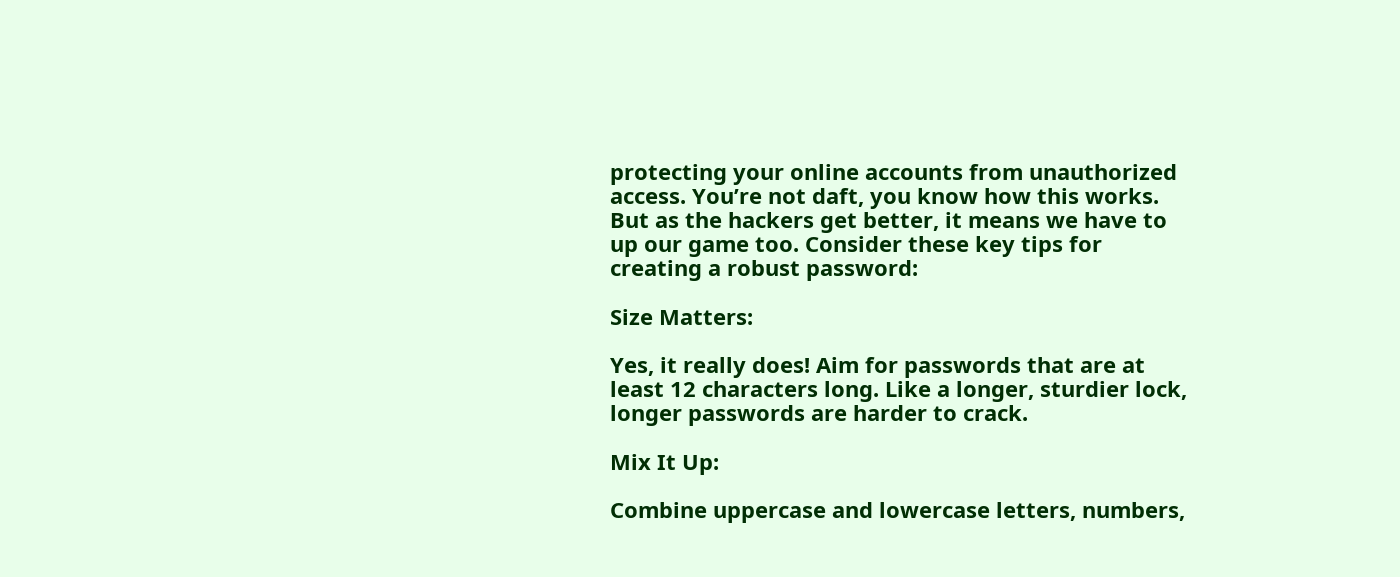protecting your online accounts from unauthorized access. You’re not daft, you know how this works. But as the hackers get better, it means we have to up our game too. Consider these key tips for creating a robust password:

Size Matters:

Yes, it really does! Aim for passwords that are at least 12 characters long. Like a longer, sturdier lock, longer passwords are harder to crack.

Mix It Up:

Combine uppercase and lowercase letters, numbers,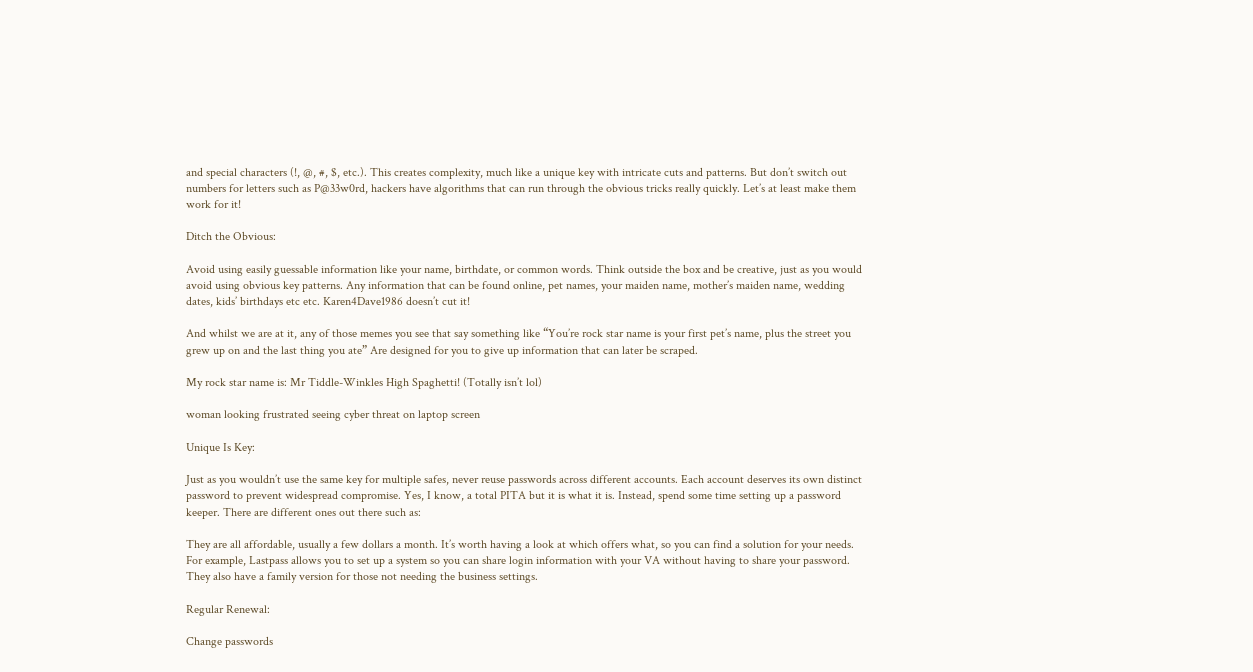and special characters (!, @, #, $, etc.). This creates complexity, much like a unique key with intricate cuts and patterns. But don’t switch out numbers for letters such as P@33w0rd, hackers have algorithms that can run through the obvious tricks really quickly. Let’s at least make them work for it!

Ditch the Obvious:

Avoid using easily guessable information like your name, birthdate, or common words. Think outside the box and be creative, just as you would avoid using obvious key patterns. Any information that can be found online, pet names, your maiden name, mother’s maiden name, wedding dates, kids’ birthdays etc etc. Karen4Dave1986 doesn’t cut it!

And whilst we are at it, any of those memes you see that say something like “You’re rock star name is your first pet’s name, plus the street you grew up on and the last thing you ate” Are designed for you to give up information that can later be scraped.

My rock star name is: Mr Tiddle-Winkles High Spaghetti! (Totally isn’t lol)

woman looking frustrated seeing cyber threat on laptop screen

Unique Is Key:

Just as you wouldn’t use the same key for multiple safes, never reuse passwords across different accounts. Each account deserves its own distinct password to prevent widespread compromise. Yes, I know, a total PITA but it is what it is. Instead, spend some time setting up a password keeper. There are different ones out there such as:

They are all affordable, usually a few dollars a month. It’s worth having a look at which offers what, so you can find a solution for your needs. For example, Lastpass allows you to set up a system so you can share login information with your VA without having to share your password. They also have a family version for those not needing the business settings.

Regular Renewal:

Change passwords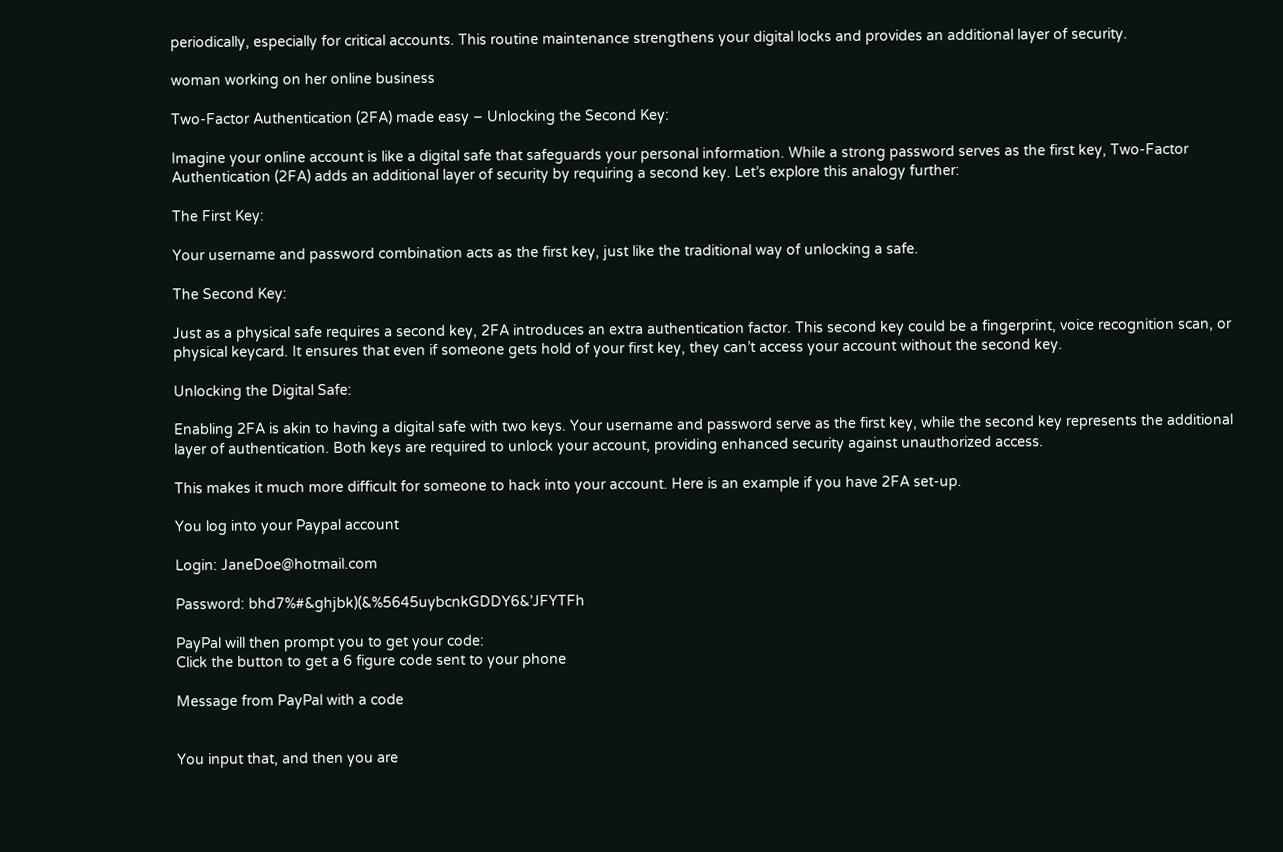periodically, especially for critical accounts. This routine maintenance strengthens your digital locks and provides an additional layer of security.

woman working on her online business

Two-Factor Authentication (2FA) made easy – Unlocking the Second Key:

Imagine your online account is like a digital safe that safeguards your personal information. While a strong password serves as the first key, Two-Factor Authentication (2FA) adds an additional layer of security by requiring a second key. Let’s explore this analogy further:

The First Key:

Your username and password combination acts as the first key, just like the traditional way of unlocking a safe.

The Second Key:

Just as a physical safe requires a second key, 2FA introduces an extra authentication factor. This second key could be a fingerprint, voice recognition scan, or physical keycard. It ensures that even if someone gets hold of your first key, they can’t access your account without the second key.

Unlocking the Digital Safe:

Enabling 2FA is akin to having a digital safe with two keys. Your username and password serve as the first key, while the second key represents the additional layer of authentication. Both keys are required to unlock your account, providing enhanced security against unauthorized access.

This makes it much more difficult for someone to hack into your account. Here is an example if you have 2FA set-up.

You log into your Paypal account

Login: JaneDoe@hotmail.com

Password: bhd7%#&ghjbk)(&%5645uybcnkGDDY6&’JFYTFh

PayPal will then prompt you to get your code:
Click the button to get a 6 figure code sent to your phone

Message from PayPal with a code


You input that, and then you are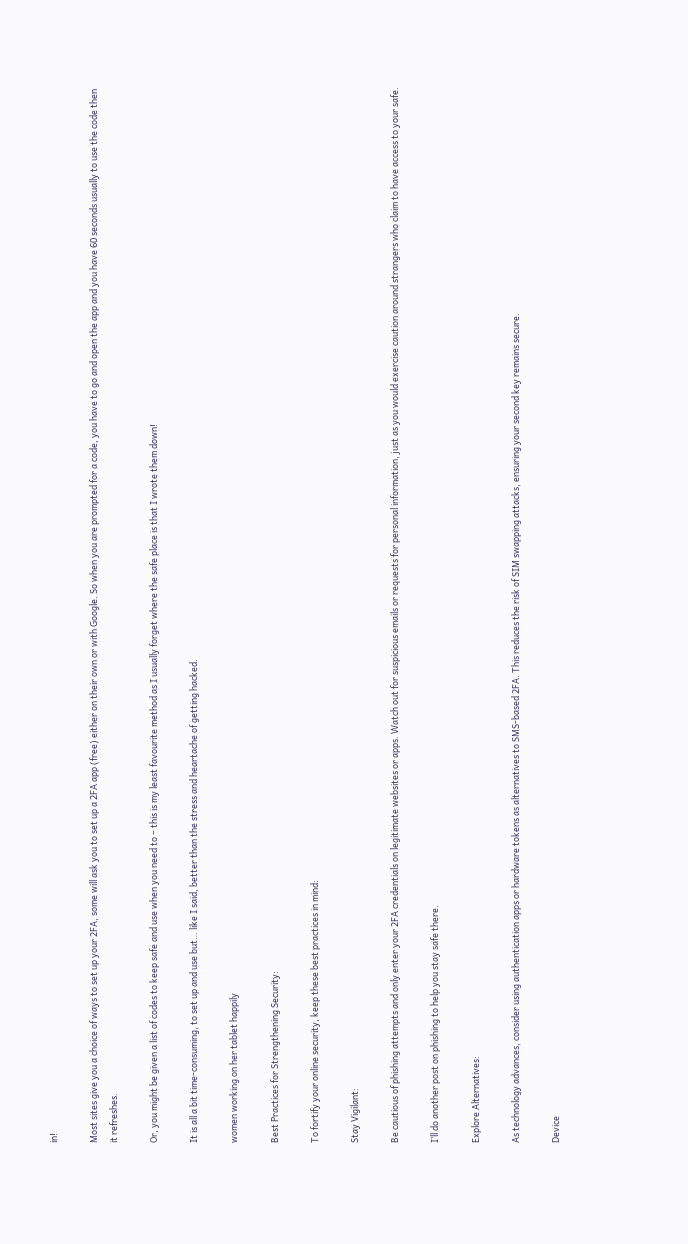in!

Most sites give you a choice of ways to set up your 2FA, some will ask you to set up a 2FA app (free) either on their own or with Google. So when you are prompted for a code, you have to go and open the app and you have 60 seconds usually to use the code then it refreshes.

Or, you might be given a list of codes to keep safe and use when you need to – this is my least favourite method as I usually forget where the safe place is that I wrote them down!

It is all a bit time-consuming, to set up and use but… like I said, better than the stress and heartache of getting hacked.

women working on her tablet happily

Best Practices for Strengthening Security:

To fortify your online security, keep these best practices in mind:

Stay Vigilant:

Be cautious of phishing attempts and only enter your 2FA credentials on legitimate websites or apps. Watch out for suspicious emails or requests for personal information, just as you would exercise caution around strangers who claim to have access to your safe.

I’ll do another post on phishing to help you stay safe there.

Explore Alternatives:

As technology advances, consider using authentication apps or hardware tokens as alternatives to SMS-based 2FA. This reduces the risk of SIM swapping attacks, ensuring your second key remains secure.

Device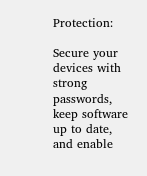Protection:

Secure your devices with strong passwords, keep software up to date, and enable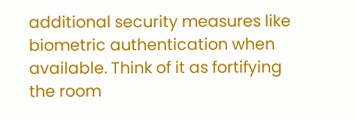additional security measures like biometric authentication when available. Think of it as fortifying the room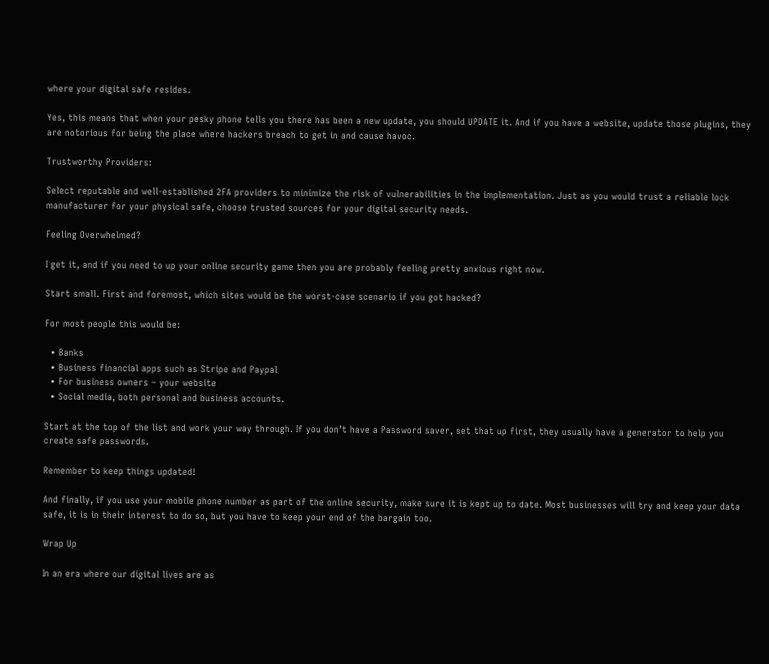where your digital safe resides.

Yes, this means that when your pesky phone tells you there has been a new update, you should UPDATE it. And if you have a website, update those plugins, they are notorious for being the place where hackers breach to get in and cause havoc.

Trustworthy Providers:

Select reputable and well-established 2FA providers to minimize the risk of vulnerabilities in the implementation. Just as you would trust a reliable lock manufacturer for your physical safe, choose trusted sources for your digital security needs.

Feeling Overwhelmed?

I get it, and if you need to up your online security game then you are probably feeling pretty anxious right now.

Start small. First and foremost, which sites would be the worst-case scenario if you got hacked?

For most people this would be:

  • Banks
  • Business financial apps such as Stripe and Paypal
  • For business owners – your website
  • Social media, both personal and business accounts.

Start at the top of the list and work your way through. If you don’t have a Password saver, set that up first, they usually have a generator to help you create safe passwords.

Remember to keep things updated!

And finally, if you use your mobile phone number as part of the online security, make sure it is kept up to date. Most businesses will try and keep your data safe, it is in their interest to do so, but you have to keep your end of the bargain too.

Wrap Up

In an era where our digital lives are as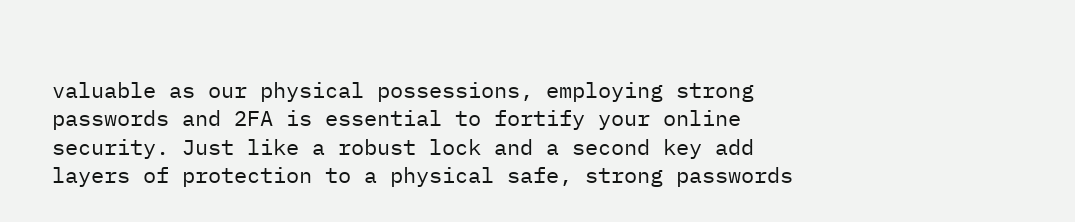valuable as our physical possessions, employing strong passwords and 2FA is essential to fortify your online security. Just like a robust lock and a second key add layers of protection to a physical safe, strong passwords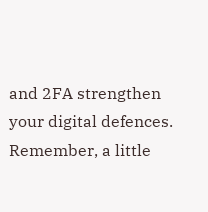and 2FA strengthen your digital defences. Remember, a little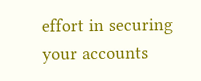effort in securing your accounts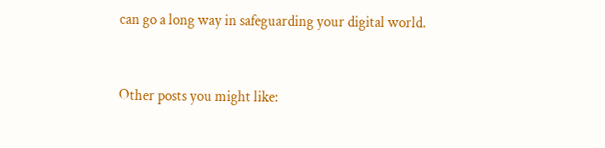can go a long way in safeguarding your digital world.


Other posts you might like: